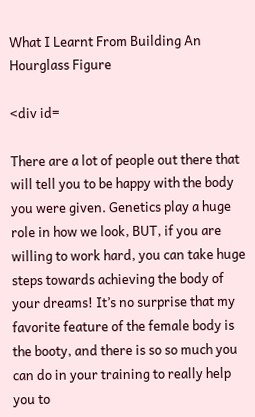What I Learnt From Building An Hourglass Figure

<div id=

There are a lot of people out there that will tell you to be happy with the body you were given. Genetics play a huge role in how we look, BUT, if you are willing to work hard, you can take huge steps towards achieving the body of your dreams! It’s no surprise that my favorite feature of the female body is the booty, and there is so so much you can do in your training to really help you to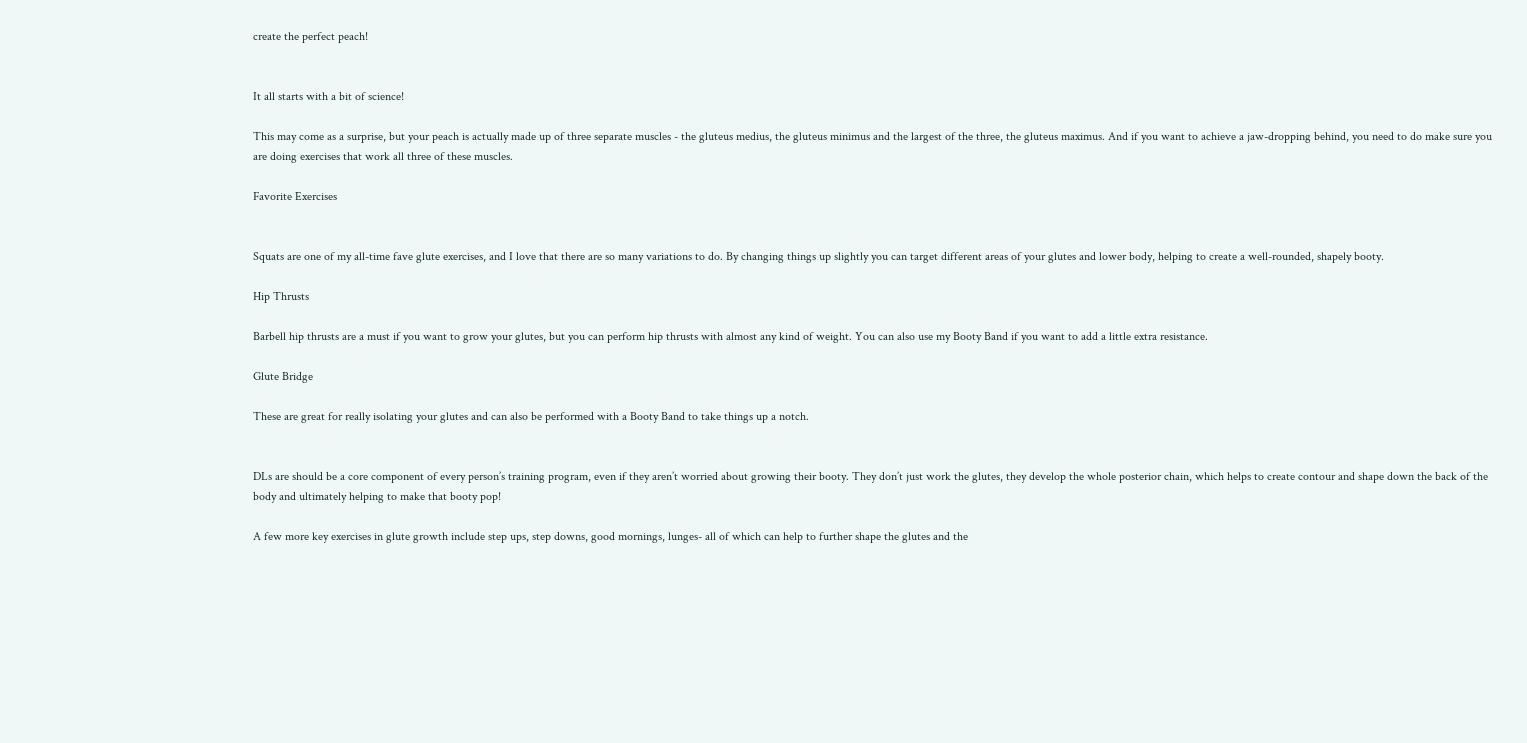create the perfect peach!


It all starts with a bit of science!

This may come as a surprise, but your peach is actually made up of three separate muscles - the gluteus medius, the gluteus minimus and the largest of the three, the gluteus maximus. And if you want to achieve a jaw-dropping behind, you need to do make sure you are doing exercises that work all three of these muscles.

Favorite Exercises


Squats are one of my all-time fave glute exercises, and I love that there are so many variations to do. By changing things up slightly you can target different areas of your glutes and lower body, helping to create a well-rounded, shapely booty.

Hip Thrusts

Barbell hip thrusts are a must if you want to grow your glutes, but you can perform hip thrusts with almost any kind of weight. You can also use my Booty Band if you want to add a little extra resistance.

Glute Bridge

These are great for really isolating your glutes and can also be performed with a Booty Band to take things up a notch.


DLs are should be a core component of every person’s training program, even if they aren’t worried about growing their booty. They don’t just work the glutes, they develop the whole posterior chain, which helps to create contour and shape down the back of the body and ultimately helping to make that booty pop!

A few more key exercises in glute growth include step ups, step downs, good mornings, lunges- all of which can help to further shape the glutes and the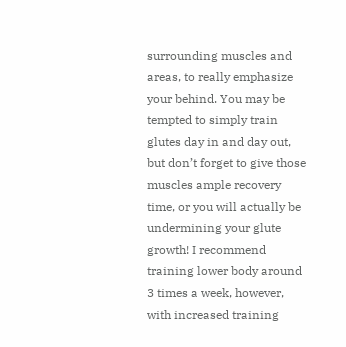surrounding muscles and areas, to really emphasize your behind. You may be tempted to simply train glutes day in and day out, but don’t forget to give those muscles ample recovery time, or you will actually be undermining your glute growth! I recommend training lower body around 3 times a week, however, with increased training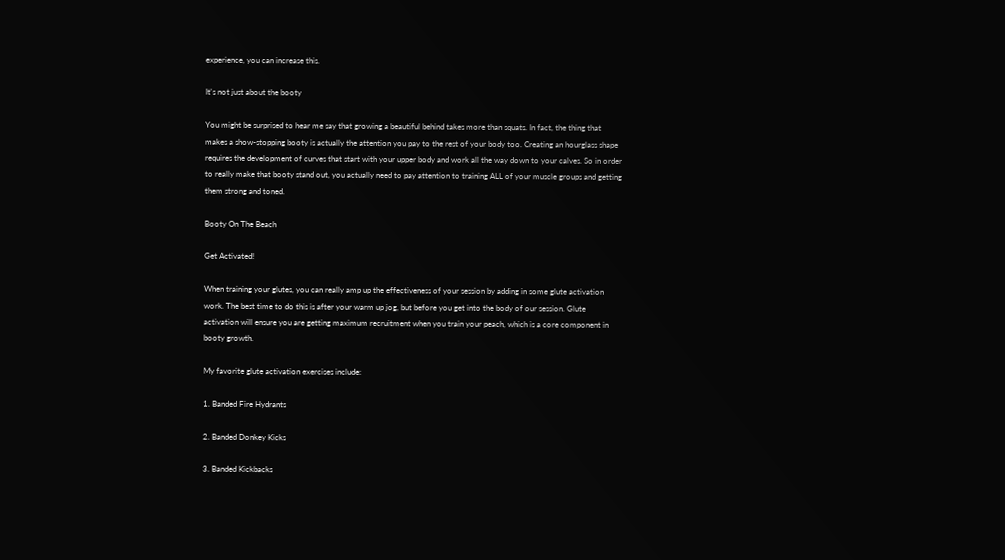experience, you can increase this.

It's not just about the booty

You might be surprised to hear me say that growing a beautiful behind takes more than squats. In fact, the thing that makes a show-stopping booty is actually the attention you pay to the rest of your body too. Creating an hourglass shape requires the development of curves that start with your upper body and work all the way down to your calves. So in order to really make that booty stand out, you actually need to pay attention to training ALL of your muscle groups and getting them strong and toned.

Booty On The Beach

Get Activated!

When training your glutes, you can really amp up the effectiveness of your session by adding in some glute activation work. The best time to do this is after your warm up jog, but before you get into the body of our session. Glute activation will ensure you are getting maximum recruitment when you train your peach, which is a core component in booty growth.

My favorite glute activation exercises include:

1. Banded Fire Hydrants

2. Banded Donkey Kicks

3. Banded Kickbacks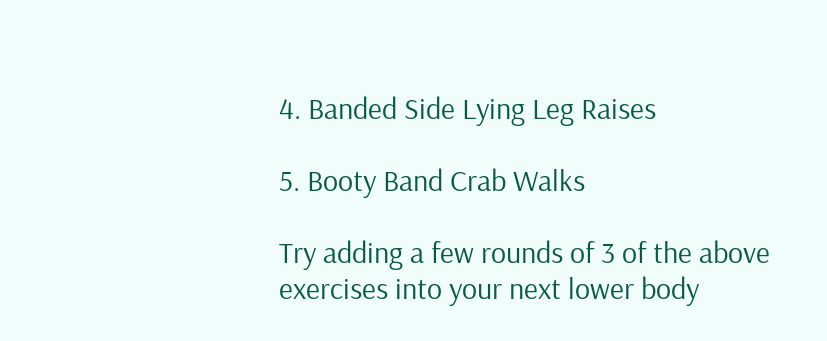4. Banded Side Lying Leg Raises

5. Booty Band Crab Walks

Try adding a few rounds of 3 of the above exercises into your next lower body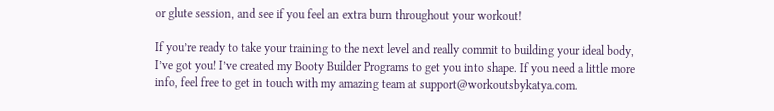or glute session, and see if you feel an extra burn throughout your workout!

If you’re ready to take your training to the next level and really commit to building your ideal body, I’ve got you! I’ve created my Booty Builder Programs to get you into shape. If you need a little more info, feel free to get in touch with my amazing team at support@workoutsbykatya.com.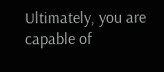Ultimately, you are capable of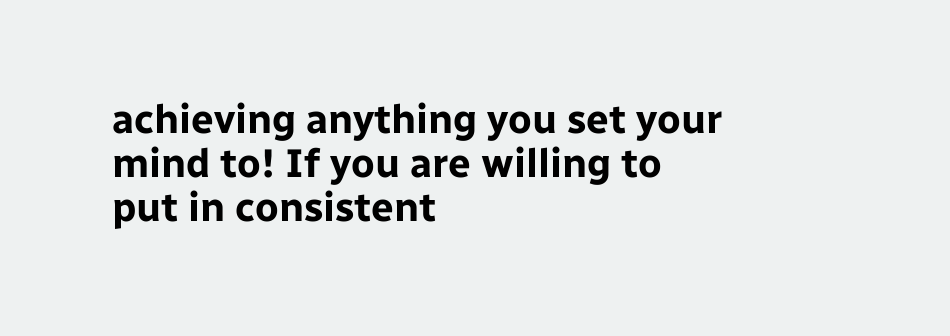achieving anything you set your mind to! If you are willing to put in consistent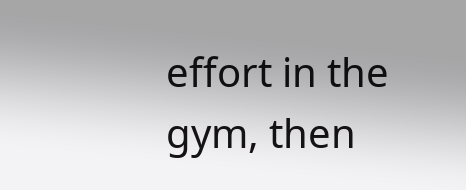effort in the gym, then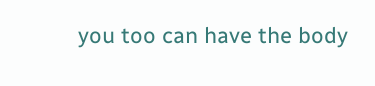you too can have the body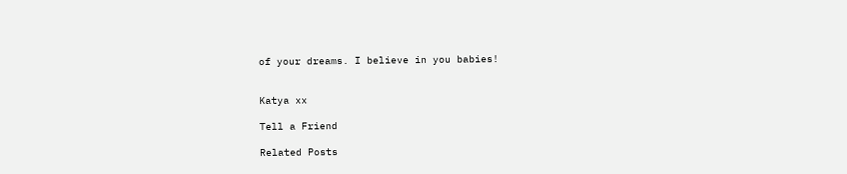of your dreams. I believe in you babies!


Katya xx

Tell a Friend

Related Posts